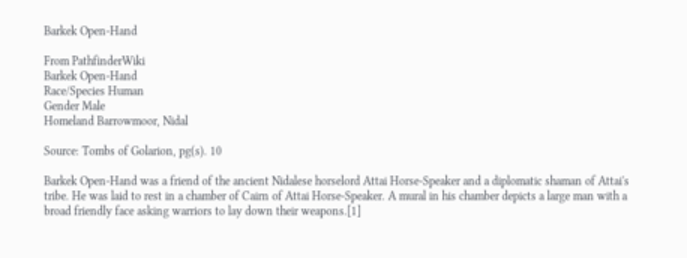Barkek Open-Hand

From PathfinderWiki
Barkek Open-Hand
Race/Species Human
Gender Male
Homeland Barrowmoor, Nidal

Source: Tombs of Golarion, pg(s). 10

Barkek Open-Hand was a friend of the ancient Nidalese horselord Attai Horse-Speaker and a diplomatic shaman of Attai's tribe. He was laid to rest in a chamber of Cairn of Attai Horse-Speaker. A mural in his chamber depicts a large man with a broad friendly face asking warriors to lay down their weapons.[1]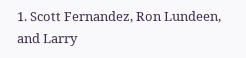1. Scott Fernandez, Ron Lundeen, and Larry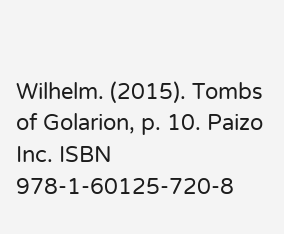Wilhelm. (2015). Tombs of Golarion, p. 10. Paizo Inc. ISBN 978-1-60125-720-8